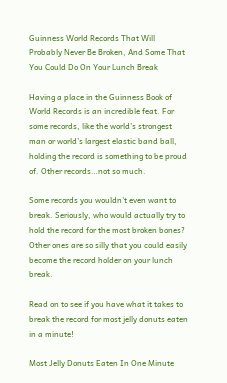Guinness World Records That Will Probably Never Be Broken, And Some That You Could Do On Your Lunch Break

Having a place in the Guinness Book of World Records is an incredible feat. For some records, like the world’s strongest man or world’s largest elastic band ball, holding the record is something to be proud of. Other records…not so much.

Some records you wouldn’t even want to break. Seriously, who would actually try to hold the record for the most broken bones? Other ones are so silly that you could easily become the record holder on your lunch break.

Read on to see if you have what it takes to break the record for most jelly donuts eaten in a minute!

Most Jelly Donuts Eaten In One Minute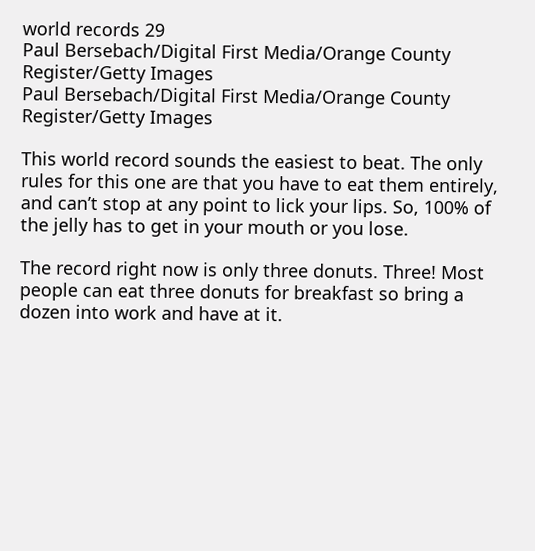world records 29
Paul Bersebach/Digital First Media/Orange County Register/Getty Images
Paul Bersebach/Digital First Media/Orange County Register/Getty Images

This world record sounds the easiest to beat. The only rules for this one are that you have to eat them entirely, and can’t stop at any point to lick your lips. So, 100% of the jelly has to get in your mouth or you lose.

The record right now is only three donuts. Three! Most people can eat three donuts for breakfast so bring a dozen into work and have at it.